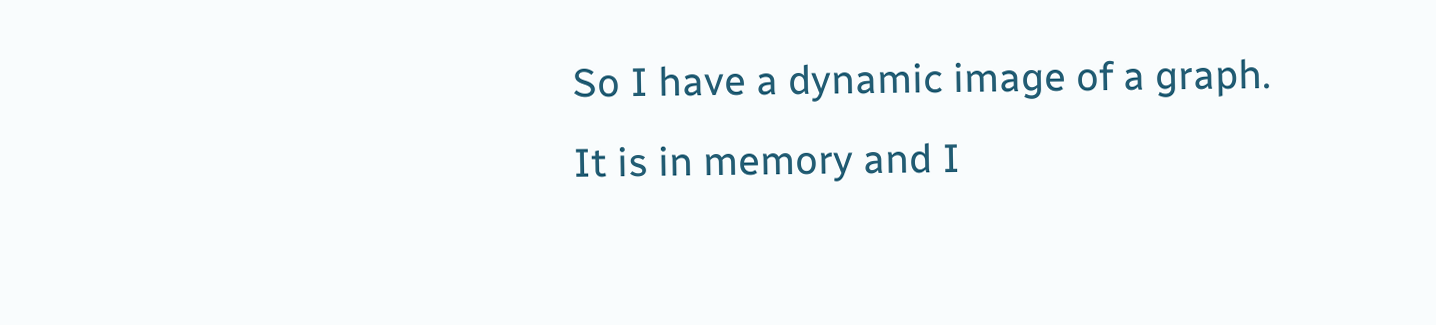So I have a dynamic image of a graph.
It is in memory and I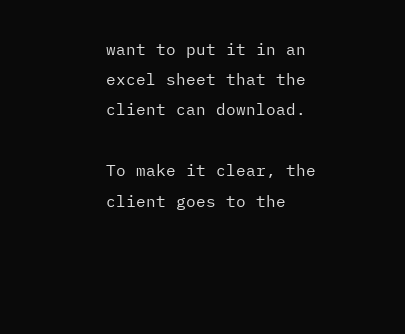want to put it in an excel sheet that the client can download.

To make it clear, the client goes to the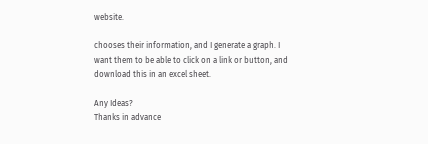website.

chooses their information, and I generate a graph. I want them to be able to click on a link or button, and download this in an excel sheet.

Any Ideas?
Thanks in advance